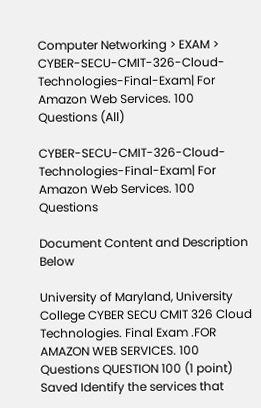Computer Networking > EXAM > CYBER-SECU-CMIT-326-Cloud-Technologies-Final-Exam| For Amazon Web Services. 100 Questions (All)

CYBER-SECU-CMIT-326-Cloud-Technologies-Final-Exam| For Amazon Web Services. 100 Questions

Document Content and Description Below

University of Maryland, University College CYBER SECU CMIT 326 Cloud Technologies. Final Exam .FOR AMAZON WEB SERVICES. 100 Questions QUESTION 100 (1 point) Saved Identify the services that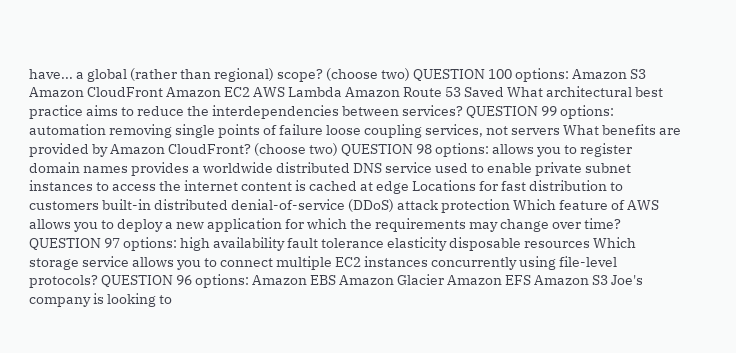have... a global (rather than regional) scope? (choose two) QUESTION 100 options: Amazon S3 Amazon CloudFront Amazon EC2 AWS Lambda Amazon Route 53 Saved What architectural best practice aims to reduce the interdependencies between services? QUESTION 99 options: automation removing single points of failure loose coupling services, not servers What benefits are provided by Amazon CloudFront? (choose two) QUESTION 98 options: allows you to register domain names provides a worldwide distributed DNS service used to enable private subnet instances to access the internet content is cached at edge Locations for fast distribution to customers built-in distributed denial-of-service (DDoS) attack protection Which feature of AWS allows you to deploy a new application for which the requirements may change over time? QUESTION 97 options: high availability fault tolerance elasticity disposable resources Which storage service allows you to connect multiple EC2 instances concurrently using file-level protocols? QUESTION 96 options: Amazon EBS Amazon Glacier Amazon EFS Amazon S3 Joe's company is looking to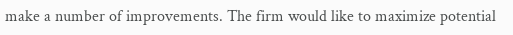make a number of improvements. The firm would like to maximize potential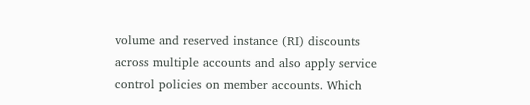volume and reserved instance (RI) discounts across multiple accounts and also apply service control policies on member accounts. Which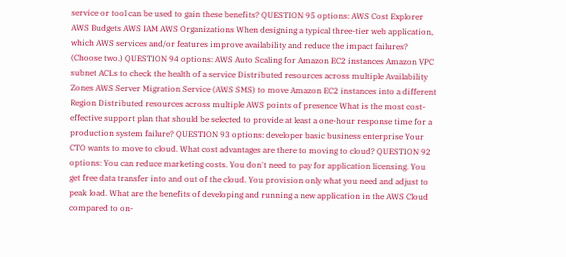service or tool can be used to gain these benefits? QUESTION 95 options: AWS Cost Explorer AWS Budgets AWS IAM AWS Organizations When designing a typical three-tier web application, which AWS services and/or features improve availability and reduce the impact failures? (Choose two.) QUESTION 94 options: AWS Auto Scaling for Amazon EC2 instances Amazon VPC subnet ACLs to check the health of a service Distributed resources across multiple Availability Zones AWS Server Migration Service (AWS SMS) to move Amazon EC2 instances into a different Region Distributed resources across multiple AWS points of presence What is the most cost-effective support plan that should be selected to provide at least a one-hour response time for a production system failure? QUESTION 93 options: developer basic business enterprise Your CTO wants to move to cloud. What cost advantages are there to moving to cloud? QUESTION 92 options: You can reduce marketing costs. You don't need to pay for application licensing. You get free data transfer into and out of the cloud. You provision only what you need and adjust to peak load. What are the benefits of developing and running a new application in the AWS Cloud compared to on-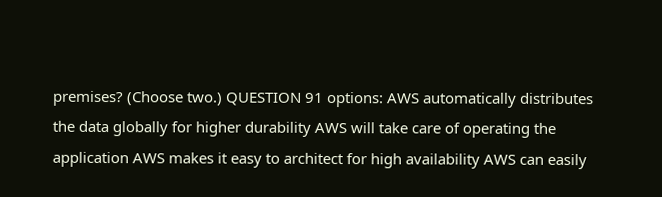premises? (Choose two.) QUESTION 91 options: AWS automatically distributes the data globally for higher durability AWS will take care of operating the application AWS makes it easy to architect for high availability AWS can easily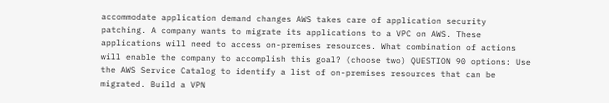accommodate application demand changes AWS takes care of application security patching. A company wants to migrate its applications to a VPC on AWS. These applications will need to access on-premises resources. What combination of actions will enable the company to accomplish this goal? (choose two) QUESTION 90 options: Use the AWS Service Catalog to identify a list of on-premises resources that can be migrated. Build a VPN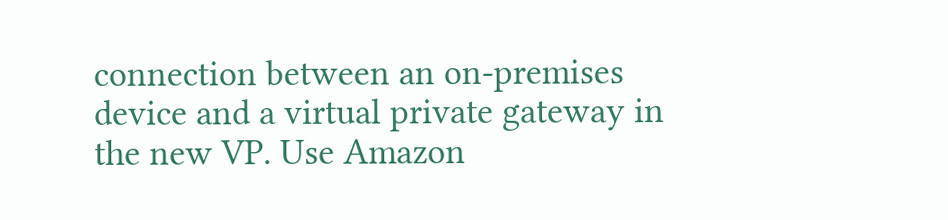connection between an on-premises device and a virtual private gateway in the new VP. Use Amazon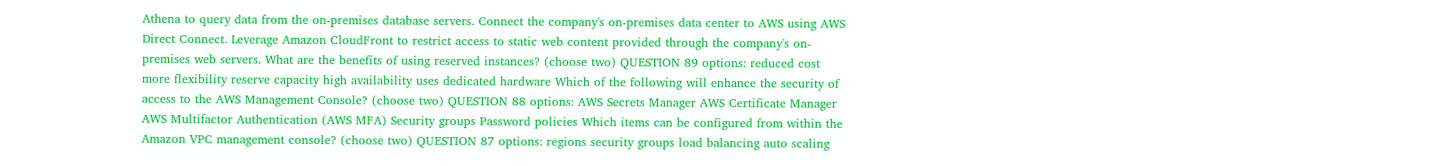Athena to query data from the on-premises database servers. Connect the company's on-premises data center to AWS using AWS Direct Connect. Leverage Amazon CloudFront to restrict access to static web content provided through the company's on-premises web servers. What are the benefits of using reserved instances? (choose two) QUESTION 89 options: reduced cost more flexibility reserve capacity high availability uses dedicated hardware Which of the following will enhance the security of access to the AWS Management Console? (choose two) QUESTION 88 options: AWS Secrets Manager AWS Certificate Manager AWS Multifactor Authentication (AWS MFA) Security groups Password policies Which items can be configured from within the Amazon VPC management console? (choose two) QUESTION 87 options: regions security groups load balancing auto scaling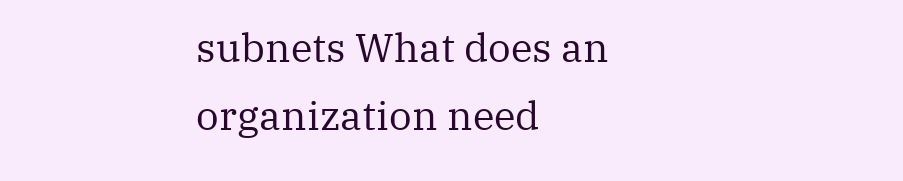subnets What does an organization need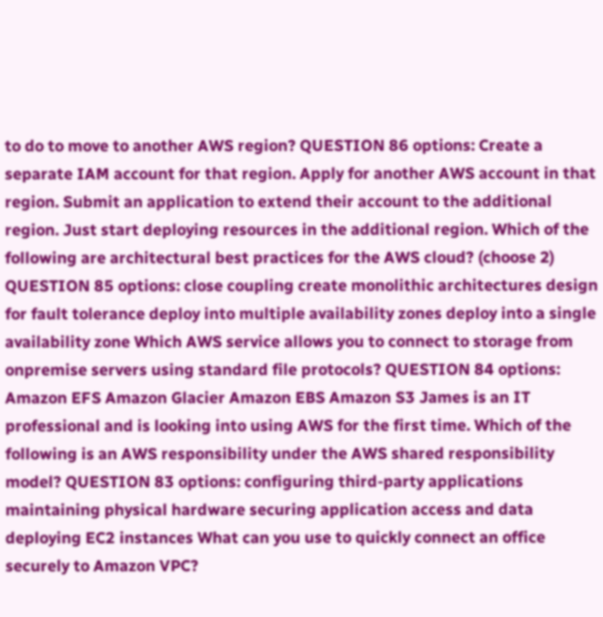to do to move to another AWS region? QUESTION 86 options: Create a separate IAM account for that region. Apply for another AWS account in that region. Submit an application to extend their account to the additional region. Just start deploying resources in the additional region. Which of the following are architectural best practices for the AWS cloud? (choose 2) QUESTION 85 options: close coupling create monolithic architectures design for fault tolerance deploy into multiple availability zones deploy into a single availability zone Which AWS service allows you to connect to storage from onpremise servers using standard file protocols? QUESTION 84 options: Amazon EFS Amazon Glacier Amazon EBS Amazon S3 James is an IT professional and is looking into using AWS for the first time. Which of the following is an AWS responsibility under the AWS shared responsibility model? QUESTION 83 options: configuring third-party applications maintaining physical hardware securing application access and data deploying EC2 instances What can you use to quickly connect an office securely to Amazon VPC?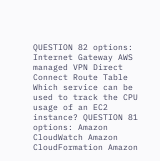QUESTION 82 options: Internet Gateway AWS managed VPN Direct Connect Route Table Which service can be used to track the CPU usage of an EC2 instance? QUESTION 81 options: Amazon CloudWatch Amazon CloudFormation Amazon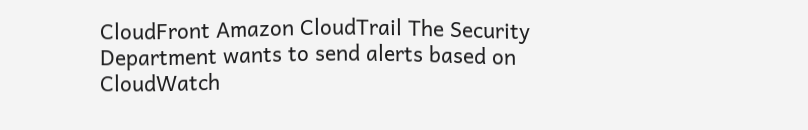CloudFront Amazon CloudTrail The Security Department wants to send alerts based on CloudWatch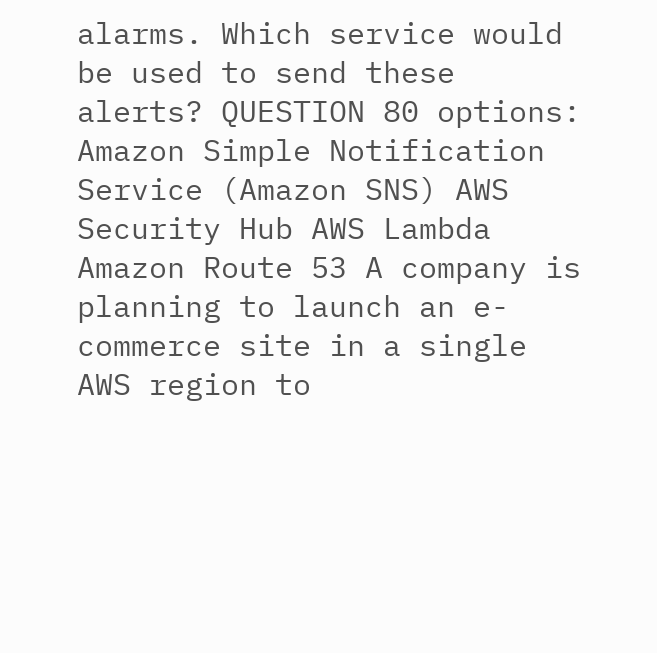alarms. Which service would be used to send these alerts? QUESTION 80 options: Amazon Simple Notification Service (Amazon SNS) AWS Security Hub AWS Lambda Amazon Route 53 A company is planning to launch an e-commerce site in a single AWS region to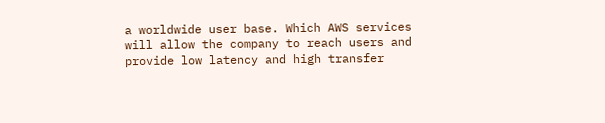a worldwide user base. Which AWS services will allow the company to reach users and provide low latency and high transfer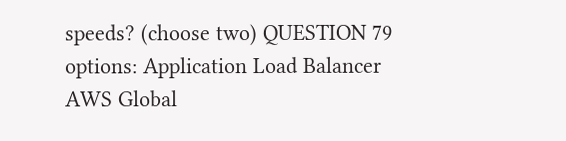speeds? (choose two) QUESTION 79 options: Application Load Balancer AWS Global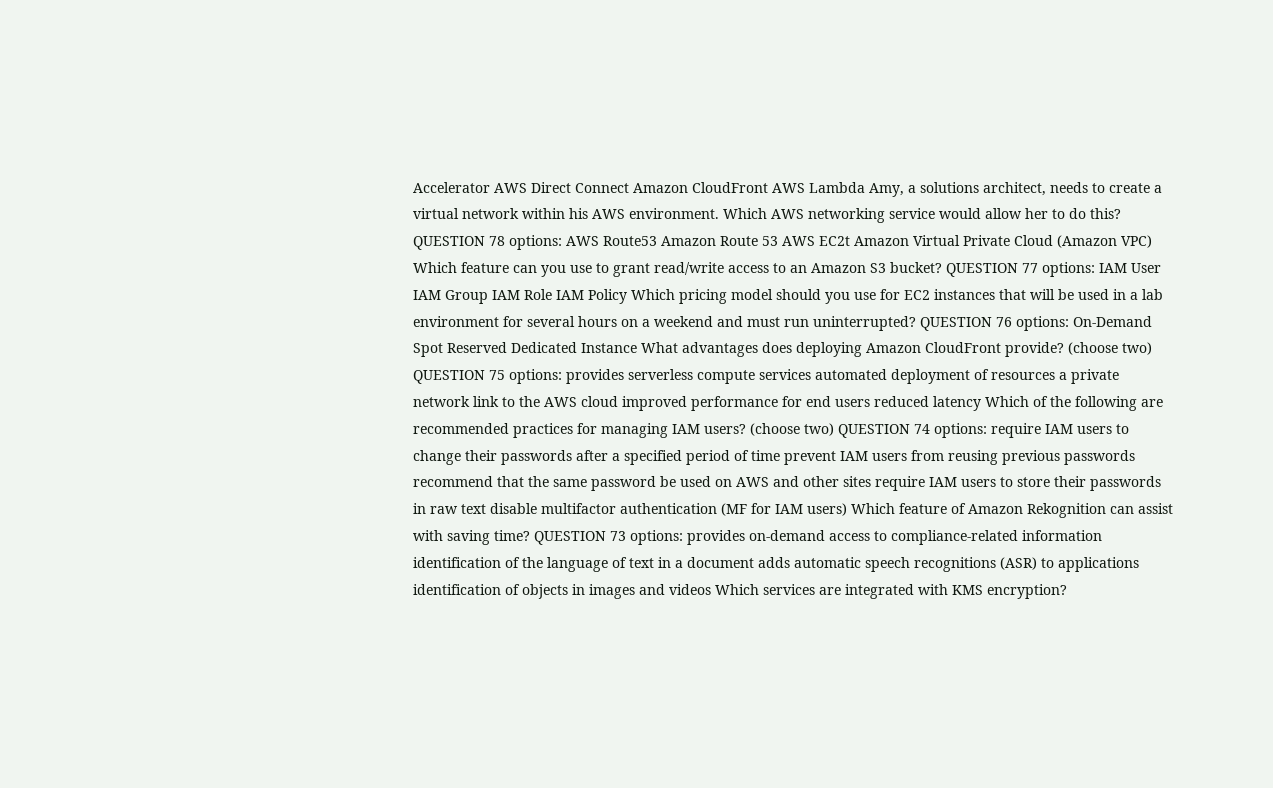Accelerator AWS Direct Connect Amazon CloudFront AWS Lambda Amy, a solutions architect, needs to create a virtual network within his AWS environment. Which AWS networking service would allow her to do this? QUESTION 78 options: AWS Route53 Amazon Route 53 AWS EC2t Amazon Virtual Private Cloud (Amazon VPC) Which feature can you use to grant read/write access to an Amazon S3 bucket? QUESTION 77 options: IAM User IAM Group IAM Role IAM Policy Which pricing model should you use for EC2 instances that will be used in a lab environment for several hours on a weekend and must run uninterrupted? QUESTION 76 options: On-Demand Spot Reserved Dedicated Instance What advantages does deploying Amazon CloudFront provide? (choose two) QUESTION 75 options: provides serverless compute services automated deployment of resources a private network link to the AWS cloud improved performance for end users reduced latency Which of the following are recommended practices for managing IAM users? (choose two) QUESTION 74 options: require IAM users to change their passwords after a specified period of time prevent IAM users from reusing previous passwords recommend that the same password be used on AWS and other sites require IAM users to store their passwords in raw text disable multifactor authentication (MF for IAM users) Which feature of Amazon Rekognition can assist with saving time? QUESTION 73 options: provides on-demand access to compliance-related information identification of the language of text in a document adds automatic speech recognitions (ASR) to applications identification of objects in images and videos Which services are integrated with KMS encryption?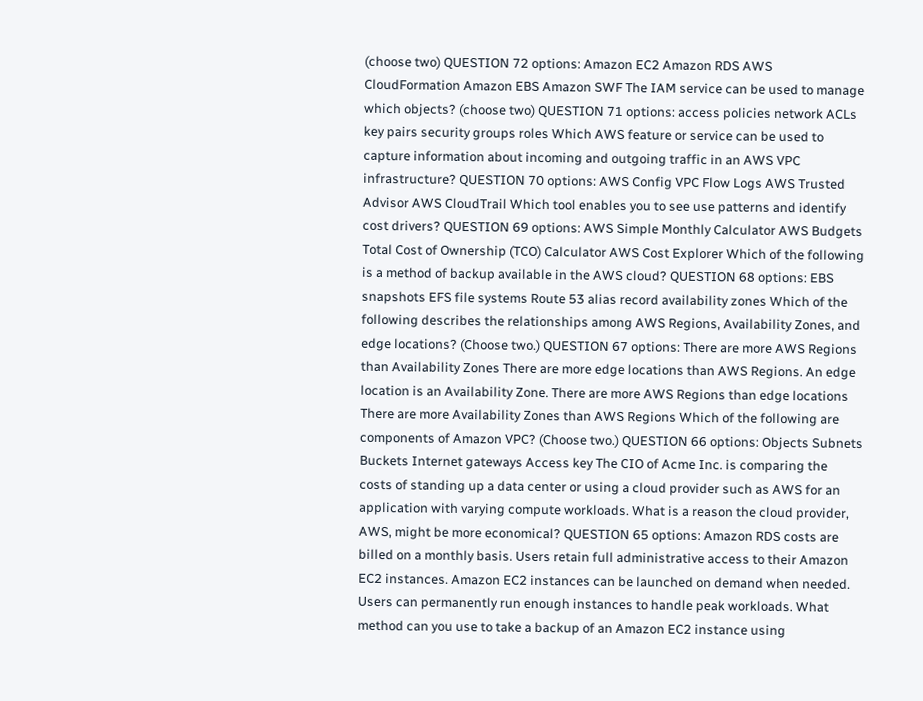(choose two) QUESTION 72 options: Amazon EC2 Amazon RDS AWS CloudFormation Amazon EBS Amazon SWF The IAM service can be used to manage which objects? (choose two) QUESTION 71 options: access policies network ACLs key pairs security groups roles Which AWS feature or service can be used to capture information about incoming and outgoing traffic in an AWS VPC infrastructure? QUESTION 70 options: AWS Config VPC Flow Logs AWS Trusted Advisor AWS CloudTrail Which tool enables you to see use patterns and identify cost drivers? QUESTION 69 options: AWS Simple Monthly Calculator AWS Budgets Total Cost of Ownership (TCO) Calculator AWS Cost Explorer Which of the following is a method of backup available in the AWS cloud? QUESTION 68 options: EBS snapshots EFS file systems Route 53 alias record availability zones Which of the following describes the relationships among AWS Regions, Availability Zones, and edge locations? (Choose two.) QUESTION 67 options: There are more AWS Regions than Availability Zones There are more edge locations than AWS Regions. An edge location is an Availability Zone. There are more AWS Regions than edge locations There are more Availability Zones than AWS Regions Which of the following are components of Amazon VPC? (Choose two.) QUESTION 66 options: Objects Subnets Buckets Internet gateways Access key The CIO of Acme Inc. is comparing the costs of standing up a data center or using a cloud provider such as AWS for an application with varying compute workloads. What is a reason the cloud provider, AWS, might be more economical? QUESTION 65 options: Amazon RDS costs are billed on a monthly basis. Users retain full administrative access to their Amazon EC2 instances. Amazon EC2 instances can be launched on demand when needed. Users can permanently run enough instances to handle peak workloads. What method can you use to take a backup of an Amazon EC2 instance using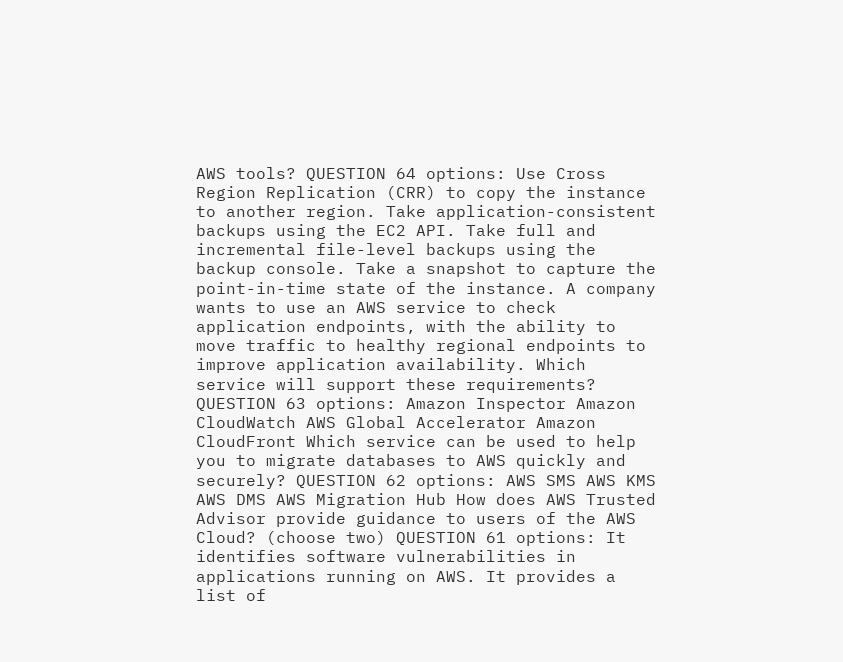AWS tools? QUESTION 64 options: Use Cross Region Replication (CRR) to copy the instance to another region. Take application-consistent backups using the EC2 API. Take full and incremental file-level backups using the backup console. Take a snapshot to capture the point-in-time state of the instance. A company wants to use an AWS service to check application endpoints, with the ability to move traffic to healthy regional endpoints to improve application availability. Which service will support these requirements? QUESTION 63 options: Amazon Inspector Amazon CloudWatch AWS Global Accelerator Amazon CloudFront Which service can be used to help you to migrate databases to AWS quickly and securely? QUESTION 62 options: AWS SMS AWS KMS AWS DMS AWS Migration Hub How does AWS Trusted Advisor provide guidance to users of the AWS Cloud? (choose two) QUESTION 61 options: It identifies software vulnerabilities in applications running on AWS. It provides a list of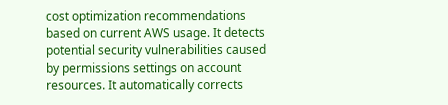cost optimization recommendations based on current AWS usage. It detects potential security vulnerabilities caused by permissions settings on account resources. It automatically corrects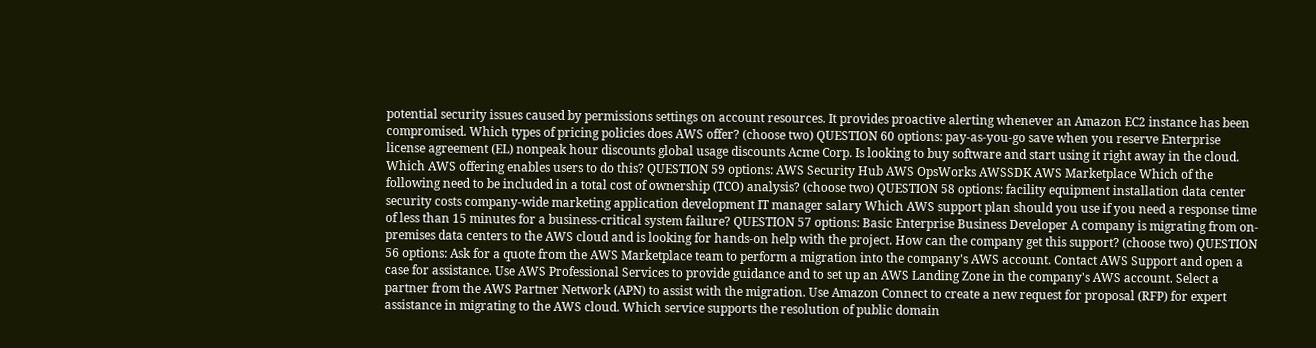potential security issues caused by permissions settings on account resources. It provides proactive alerting whenever an Amazon EC2 instance has been compromised. Which types of pricing policies does AWS offer? (choose two) QUESTION 60 options: pay-as-you-go save when you reserve Enterprise license agreement (EL) nonpeak hour discounts global usage discounts Acme Corp. Is looking to buy software and start using it right away in the cloud. Which AWS offering enables users to do this? QUESTION 59 options: AWS Security Hub AWS OpsWorks AWSSDK AWS Marketplace Which of the following need to be included in a total cost of ownership (TCO) analysis? (choose two) QUESTION 58 options: facility equipment installation data center security costs company-wide marketing application development IT manager salary Which AWS support plan should you use if you need a response time of less than 15 minutes for a business-critical system failure? QUESTION 57 options: Basic Enterprise Business Developer A company is migrating from on-premises data centers to the AWS cloud and is looking for hands-on help with the project. How can the company get this support? (choose two) QUESTION 56 options: Ask for a quote from the AWS Marketplace team to perform a migration into the company's AWS account. Contact AWS Support and open a case for assistance. Use AWS Professional Services to provide guidance and to set up an AWS Landing Zone in the company's AWS account. Select a partner from the AWS Partner Network (APN) to assist with the migration. Use Amazon Connect to create a new request for proposal (RFP) for expert assistance in migrating to the AWS cloud. Which service supports the resolution of public domain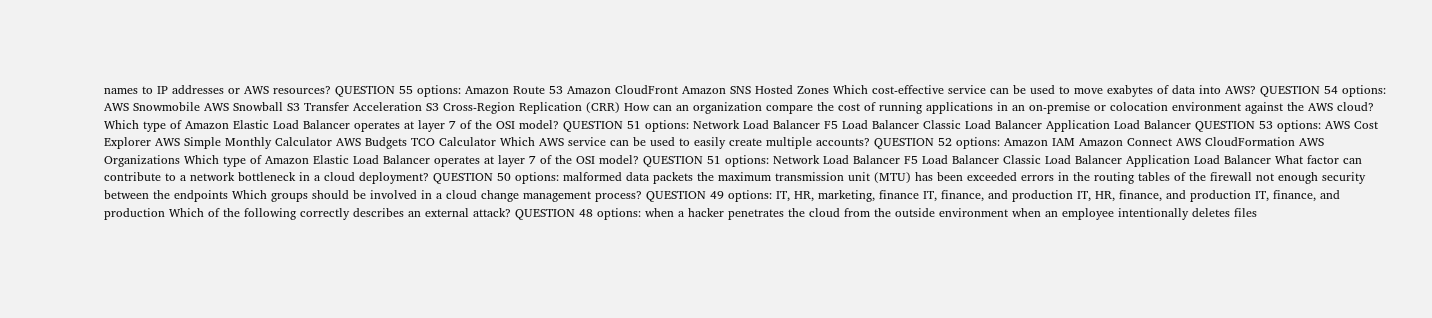names to IP addresses or AWS resources? QUESTION 55 options: Amazon Route 53 Amazon CloudFront Amazon SNS Hosted Zones Which cost-effective service can be used to move exabytes of data into AWS? QUESTION 54 options: AWS Snowmobile AWS Snowball S3 Transfer Acceleration S3 Cross-Region Replication (CRR) How can an organization compare the cost of running applications in an on-premise or colocation environment against the AWS cloud? Which type of Amazon Elastic Load Balancer operates at layer 7 of the OSI model? QUESTION 51 options: Network Load Balancer F5 Load Balancer Classic Load Balancer Application Load Balancer QUESTION 53 options: AWS Cost Explorer AWS Simple Monthly Calculator AWS Budgets TCO Calculator Which AWS service can be used to easily create multiple accounts? QUESTION 52 options: Amazon IAM Amazon Connect AWS CloudFormation AWS Organizations Which type of Amazon Elastic Load Balancer operates at layer 7 of the OSI model? QUESTION 51 options: Network Load Balancer F5 Load Balancer Classic Load Balancer Application Load Balancer What factor can contribute to a network bottleneck in a cloud deployment? QUESTION 50 options: malformed data packets the maximum transmission unit (MTU) has been exceeded errors in the routing tables of the firewall not enough security between the endpoints Which groups should be involved in a cloud change management process? QUESTION 49 options: IT, HR, marketing, finance IT, finance, and production IT, HR, finance, and production IT, finance, and production Which of the following correctly describes an external attack? QUESTION 48 options: when a hacker penetrates the cloud from the outside environment when an employee intentionally deletes files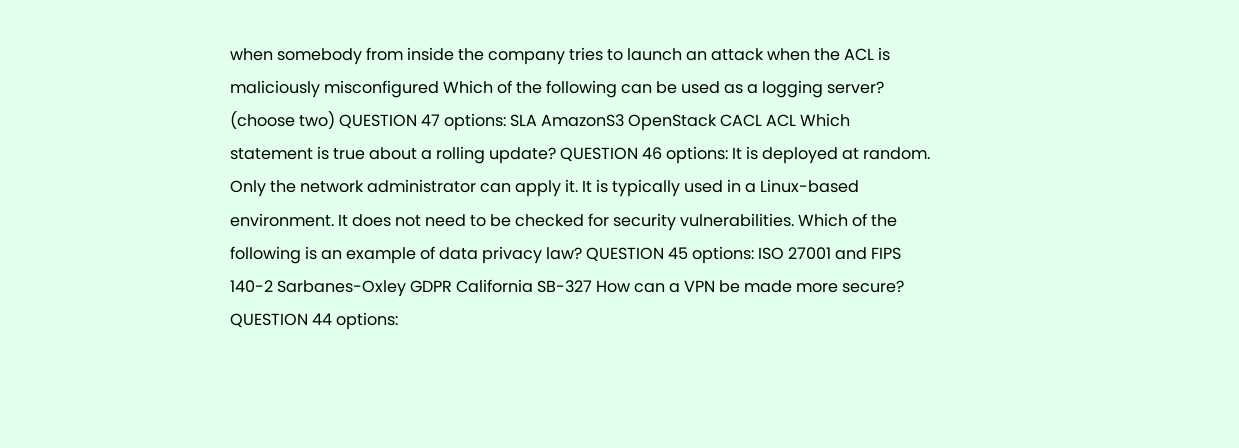when somebody from inside the company tries to launch an attack when the ACL is maliciously misconfigured Which of the following can be used as a logging server? (choose two) QUESTION 47 options: SLA AmazonS3 OpenStack CACL ACL Which statement is true about a rolling update? QUESTION 46 options: It is deployed at random. Only the network administrator can apply it. It is typically used in a Linux-based environment. It does not need to be checked for security vulnerabilities. Which of the following is an example of data privacy law? QUESTION 45 options: ISO 27001 and FIPS 140-2 Sarbanes-Oxley GDPR California SB-327 How can a VPN be made more secure? QUESTION 44 options: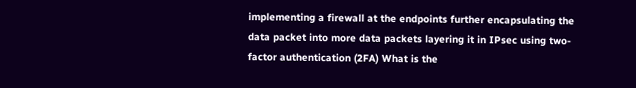implementing a firewall at the endpoints further encapsulating the data packet into more data packets layering it in IPsec using two-factor authentication (2FA) What is the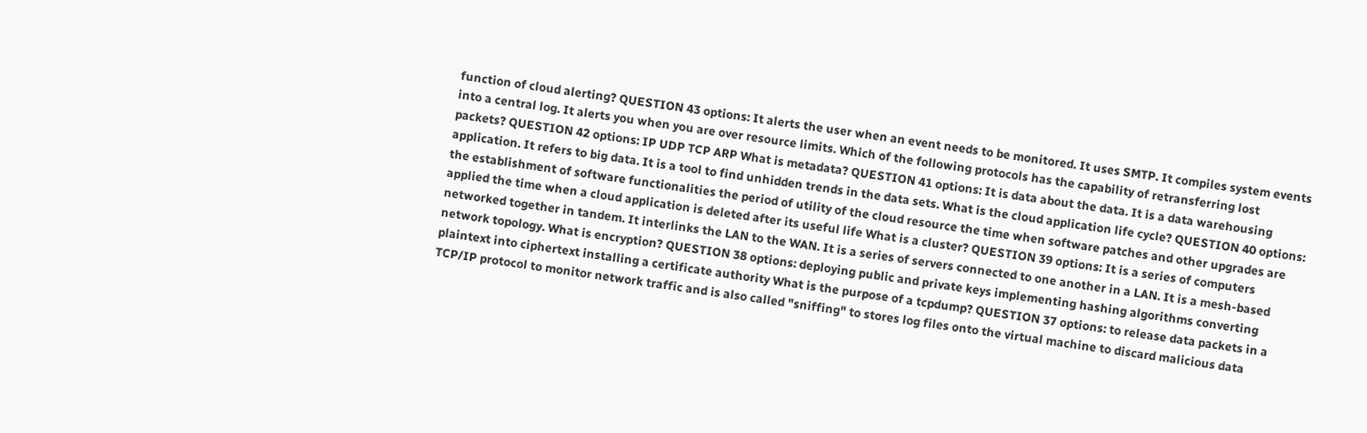function of cloud alerting? QUESTION 43 options: It alerts the user when an event needs to be monitored. It uses SMTP. It compiles system events into a central log. It alerts you when you are over resource limits. Which of the following protocols has the capability of retransferring lost packets? QUESTION 42 options: IP UDP TCP ARP What is metadata? QUESTION 41 options: It is data about the data. It is a data warehousing application. It refers to big data. It is a tool to find unhidden trends in the data sets. What is the cloud application life cycle? QUESTION 40 options: the establishment of software functionalities the period of utility of the cloud resource the time when software patches and other upgrades are applied the time when a cloud application is deleted after its useful life What is a cluster? QUESTION 39 options: It is a series of computers networked together in tandem. It interlinks the LAN to the WAN. It is a series of servers connected to one another in a LAN. It is a mesh-based network topology. What is encryption? QUESTION 38 options: deploying public and private keys implementing hashing algorithms converting plaintext into ciphertext installing a certificate authority What is the purpose of a tcpdump? QUESTION 37 options: to release data packets in a TCP/IP protocol to monitor network traffic and is also called "sniffing" to stores log files onto the virtual machine to discard malicious data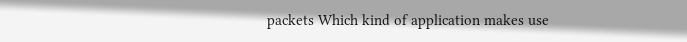packets Which kind of application makes use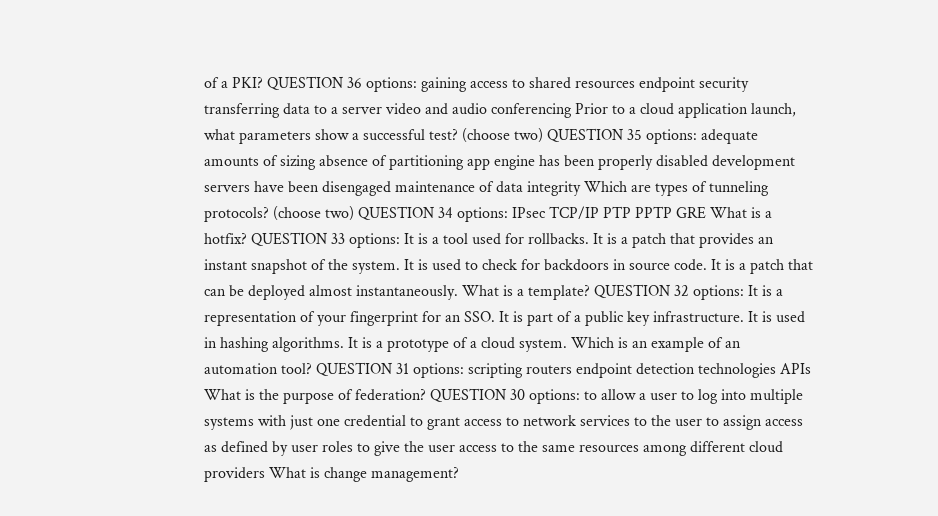of a PKI? QUESTION 36 options: gaining access to shared resources endpoint security transferring data to a server video and audio conferencing Prior to a cloud application launch, what parameters show a successful test? (choose two) QUESTION 35 options: adequate amounts of sizing absence of partitioning app engine has been properly disabled development servers have been disengaged maintenance of data integrity Which are types of tunneling protocols? (choose two) QUESTION 34 options: IPsec TCP/IP PTP PPTP GRE What is a hotfix? QUESTION 33 options: It is a tool used for rollbacks. It is a patch that provides an instant snapshot of the system. It is used to check for backdoors in source code. It is a patch that can be deployed almost instantaneously. What is a template? QUESTION 32 options: It is a representation of your fingerprint for an SSO. It is part of a public key infrastructure. It is used in hashing algorithms. It is a prototype of a cloud system. Which is an example of an automation tool? QUESTION 31 options: scripting routers endpoint detection technologies APIs What is the purpose of federation? QUESTION 30 options: to allow a user to log into multiple systems with just one credential to grant access to network services to the user to assign access as defined by user roles to give the user access to the same resources among different cloud providers What is change management?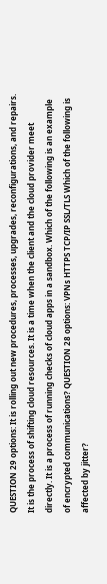QUESTION 29 options: It is rolling out new procedures, processes, upgrades, reconfigurations, and repairs. It is the process of shifting cloud resources. It is a time when the client and the cloud provider meet directly. It is a process of running checks of cloud apps in a sandbox. Which of the following is an example of encrypted communications? QUESTION 28 options: VPNs HTTPS TCP/IP SSL/TLS Which of the following is affected by jitter?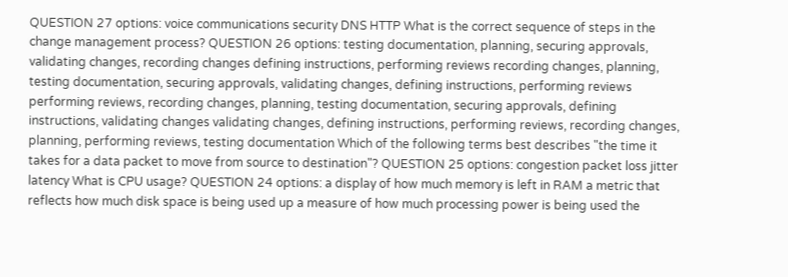QUESTION 27 options: voice communications security DNS HTTP What is the correct sequence of steps in the change management process? QUESTION 26 options: testing documentation, planning, securing approvals, validating changes, recording changes defining instructions, performing reviews recording changes, planning, testing documentation, securing approvals, validating changes, defining instructions, performing reviews performing reviews, recording changes, planning, testing documentation, securing approvals, defining instructions, validating changes validating changes, defining instructions, performing reviews, recording changes, planning, performing reviews, testing documentation Which of the following terms best describes "the time it takes for a data packet to move from source to destination"? QUESTION 25 options: congestion packet loss jitter latency What is CPU usage? QUESTION 24 options: a display of how much memory is left in RAM a metric that reflects how much disk space is being used up a measure of how much processing power is being used the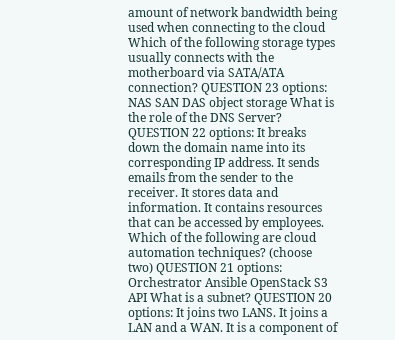amount of network bandwidth being used when connecting to the cloud Which of the following storage types usually connects with the motherboard via SATA/ATA connection? QUESTION 23 options: NAS SAN DAS object storage What is the role of the DNS Server? QUESTION 22 options: It breaks down the domain name into its corresponding IP address. It sends emails from the sender to the receiver. It stores data and information. It contains resources that can be accessed by employees. Which of the following are cloud automation techniques? (choose two) QUESTION 21 options: Orchestrator Ansible OpenStack S3 API What is a subnet? QUESTION 20 options: It joins two LANS. It joins a LAN and a WAN. It is a component of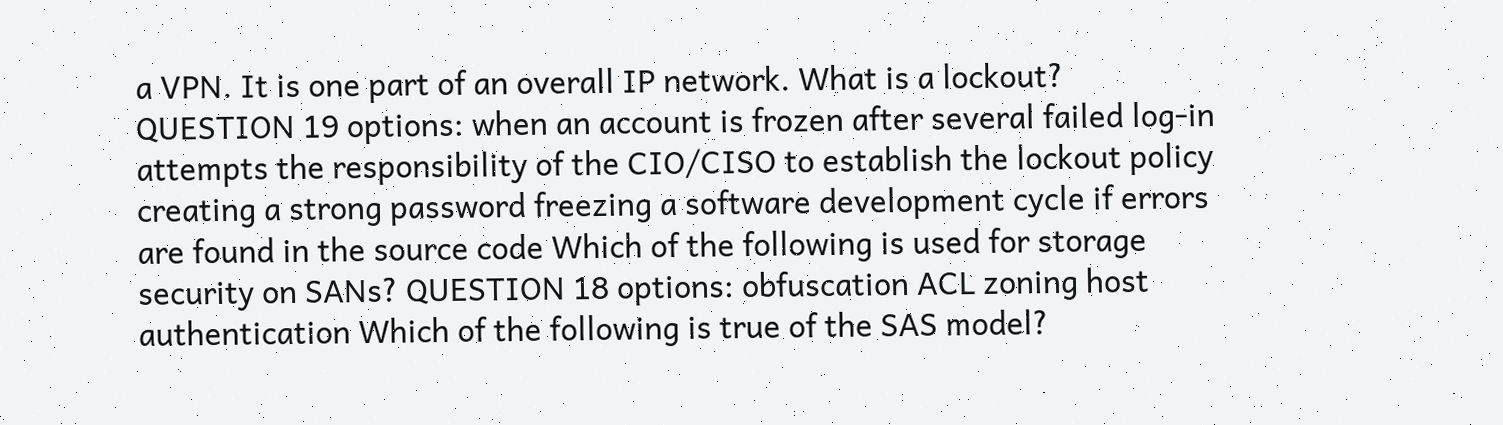a VPN. It is one part of an overall IP network. What is a lockout? QUESTION 19 options: when an account is frozen after several failed log-in attempts the responsibility of the CIO/CISO to establish the lockout policy creating a strong password freezing a software development cycle if errors are found in the source code Which of the following is used for storage security on SANs? QUESTION 18 options: obfuscation ACL zoning host authentication Which of the following is true of the SAS model?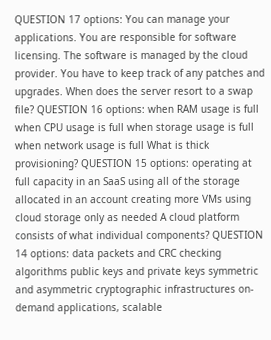QUESTION 17 options: You can manage your applications. You are responsible for software licensing. The software is managed by the cloud provider. You have to keep track of any patches and upgrades. When does the server resort to a swap file? QUESTION 16 options: when RAM usage is full when CPU usage is full when storage usage is full when network usage is full What is thick provisioning? QUESTION 15 options: operating at full capacity in an SaaS using all of the storage allocated in an account creating more VMs using cloud storage only as needed A cloud platform consists of what individual components? QUESTION 14 options: data packets and CRC checking algorithms public keys and private keys symmetric and asymmetric cryptographic infrastructures on-demand applications, scalable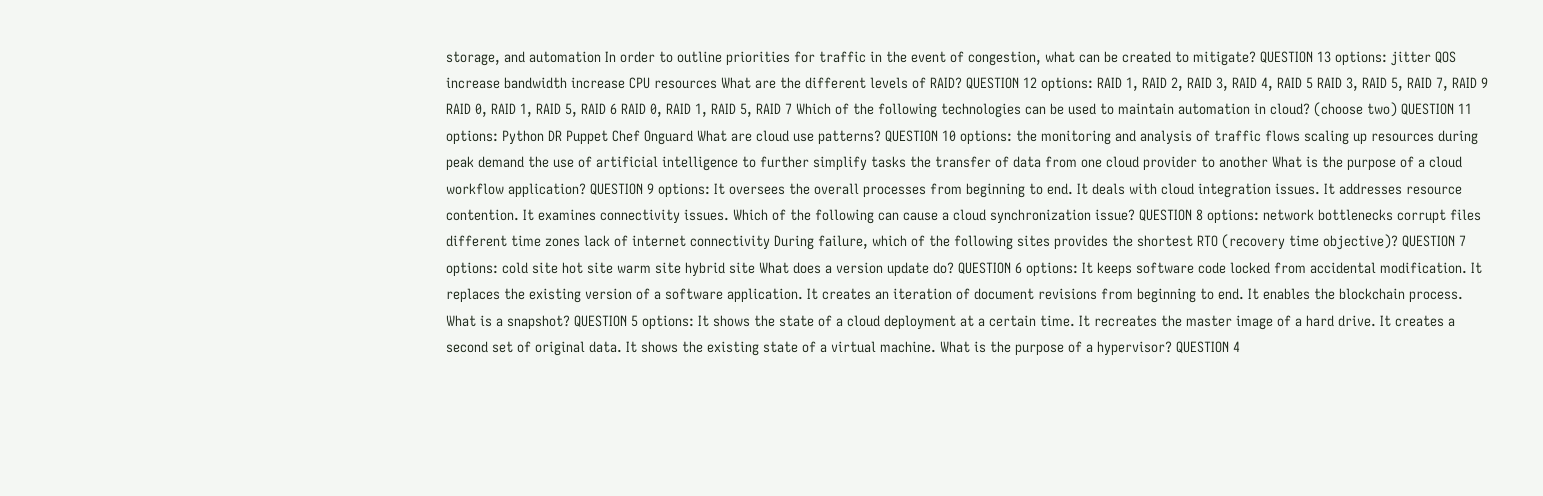storage, and automation In order to outline priorities for traffic in the event of congestion, what can be created to mitigate? QUESTION 13 options: jitter QOS increase bandwidth increase CPU resources What are the different levels of RAID? QUESTION 12 options: RAID 1, RAID 2, RAID 3, RAID 4, RAID 5 RAID 3, RAID 5, RAID 7, RAID 9 RAID 0, RAID 1, RAID 5, RAID 6 RAID 0, RAID 1, RAID 5, RAID 7 Which of the following technologies can be used to maintain automation in cloud? (choose two) QUESTION 11 options: Python DR Puppet Chef Onguard What are cloud use patterns? QUESTION 10 options: the monitoring and analysis of traffic flows scaling up resources during peak demand the use of artificial intelligence to further simplify tasks the transfer of data from one cloud provider to another What is the purpose of a cloud workflow application? QUESTION 9 options: It oversees the overall processes from beginning to end. It deals with cloud integration issues. It addresses resource contention. It examines connectivity issues. Which of the following can cause a cloud synchronization issue? QUESTION 8 options: network bottlenecks corrupt files different time zones lack of internet connectivity During failure, which of the following sites provides the shortest RTO (recovery time objective)? QUESTION 7 options: cold site hot site warm site hybrid site What does a version update do? QUESTION 6 options: It keeps software code locked from accidental modification. It replaces the existing version of a software application. It creates an iteration of document revisions from beginning to end. It enables the blockchain process. What is a snapshot? QUESTION 5 options: It shows the state of a cloud deployment at a certain time. It recreates the master image of a hard drive. It creates a second set of original data. It shows the existing state of a virtual machine. What is the purpose of a hypervisor? QUESTION 4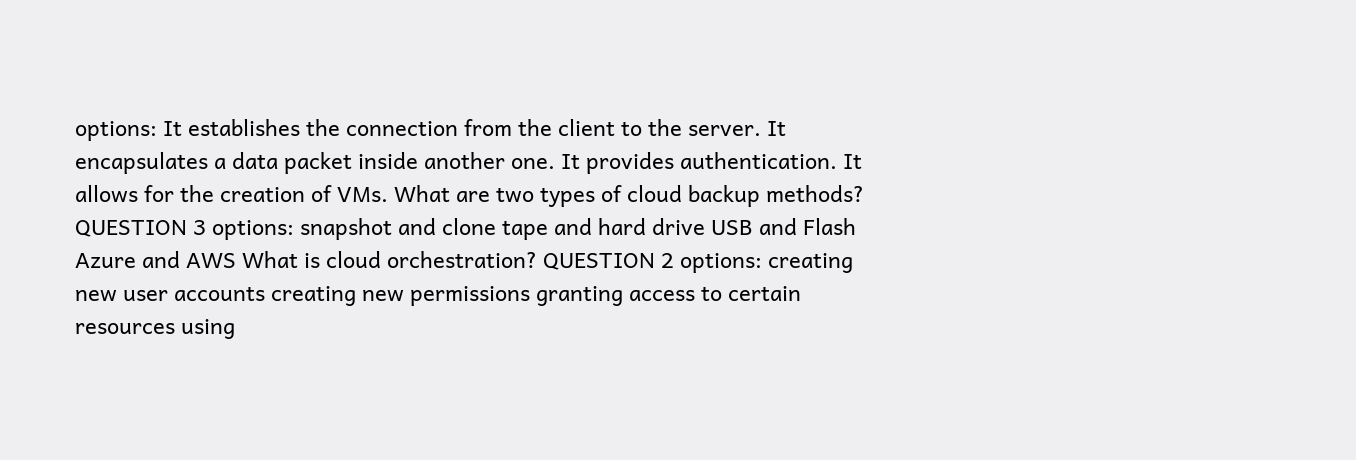options: It establishes the connection from the client to the server. It encapsulates a data packet inside another one. It provides authentication. It allows for the creation of VMs. What are two types of cloud backup methods? QUESTION 3 options: snapshot and clone tape and hard drive USB and Flash Azure and AWS What is cloud orchestration? QUESTION 2 options: creating new user accounts creating new permissions granting access to certain resources using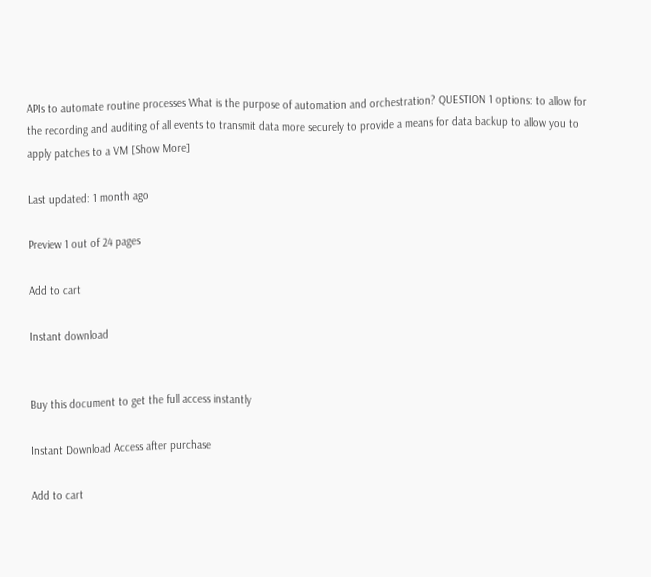APIs to automate routine processes What is the purpose of automation and orchestration? QUESTION 1 options: to allow for the recording and auditing of all events to transmit data more securely to provide a means for data backup to allow you to apply patches to a VM [Show More]

Last updated: 1 month ago

Preview 1 out of 24 pages

Add to cart

Instant download


Buy this document to get the full access instantly

Instant Download Access after purchase

Add to cart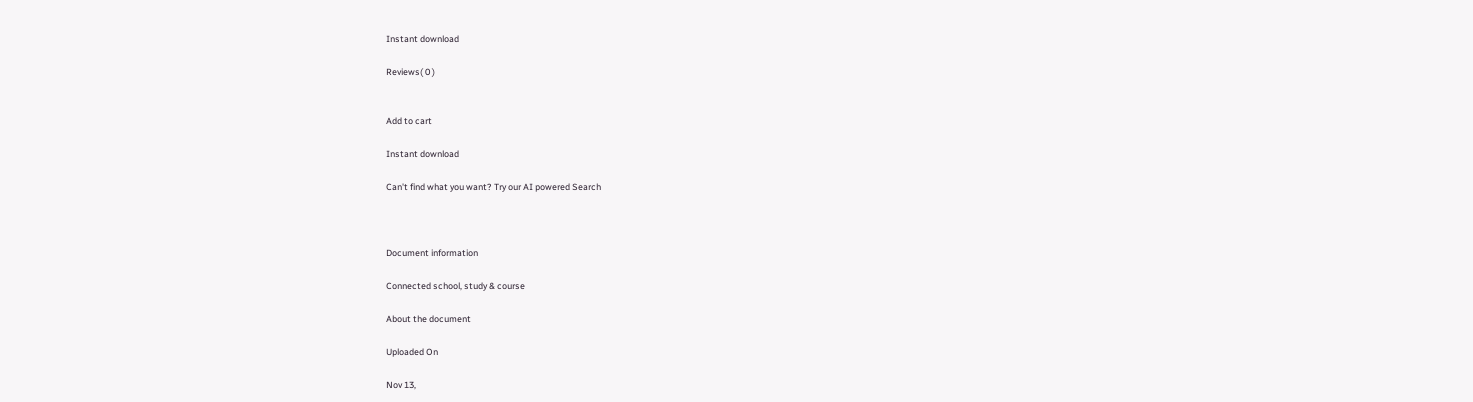Instant download

Reviews( 0 )


Add to cart

Instant download

Can't find what you want? Try our AI powered Search



Document information

Connected school, study & course

About the document

Uploaded On

Nov 13,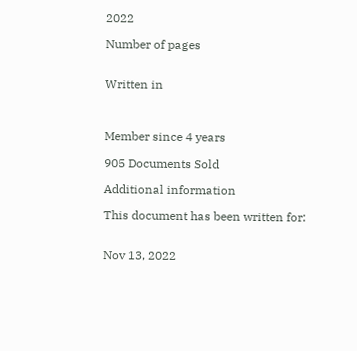2022

Number of pages


Written in



Member since 4 years

905 Documents Sold

Additional information

This document has been written for:


Nov 13, 2022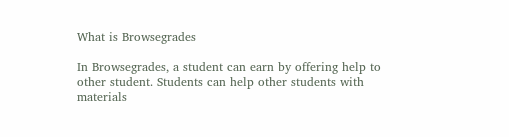What is Browsegrades

In Browsegrades, a student can earn by offering help to other student. Students can help other students with materials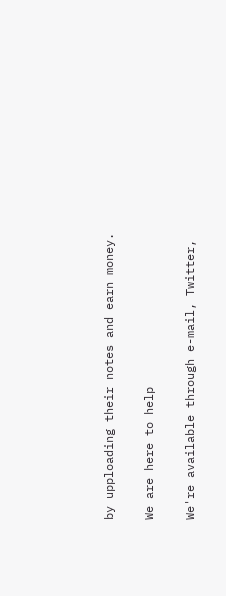by upploading their notes and earn money.

We are here to help

We're available through e-mail, Twitter,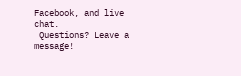Facebook, and live chat.
 Questions? Leave a message!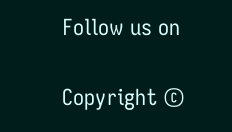Follow us on

Copyright ©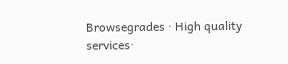Browsegrades · High quality services·